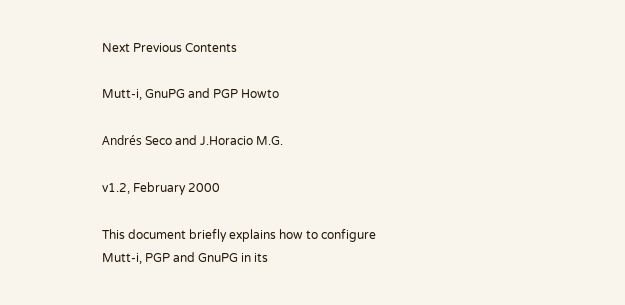Next Previous Contents

Mutt-i, GnuPG and PGP Howto

Andrés Seco and J.Horacio M.G.

v1.2, February 2000

This document briefly explains how to configure Mutt-i, PGP and GnuPG in its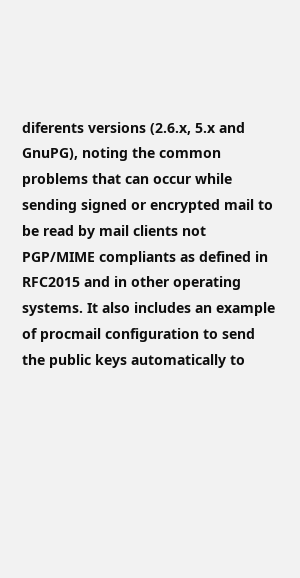diferents versions (2.6.x, 5.x and GnuPG), noting the common problems that can occur while sending signed or encrypted mail to be read by mail clients not PGP/MIME compliants as defined in RFC2015 and in other operating systems. It also includes an example of procmail configuration to send the public keys automatically to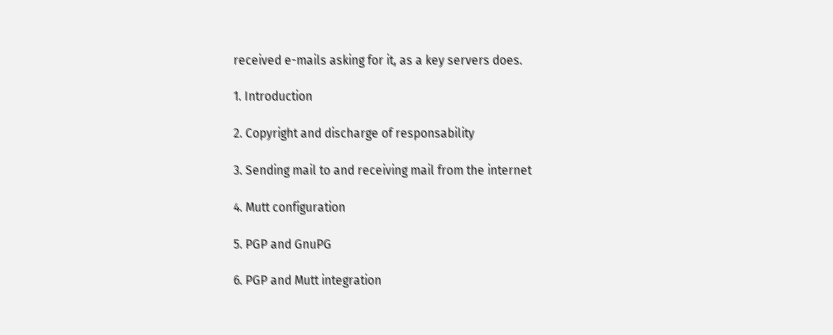received e-mails asking for it, as a key servers does.

1. Introduction

2. Copyright and discharge of responsability

3. Sending mail to and receiving mail from the internet

4. Mutt configuration

5. PGP and GnuPG

6. PGP and Mutt integration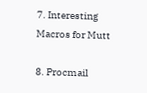7. Interesting Macros for Mutt

8. Procmail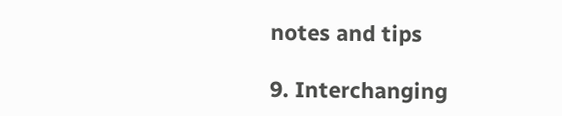notes and tips

9. Interchanging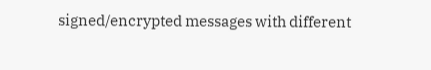signed/encrypted messages with different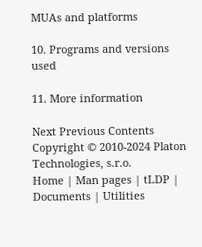MUAs and platforms

10. Programs and versions used

11. More information

Next Previous Contents
Copyright © 2010-2024 Platon Technologies, s.r.o.           Home | Man pages | tLDP | Documents | Utilities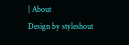| About
Design by styleshout